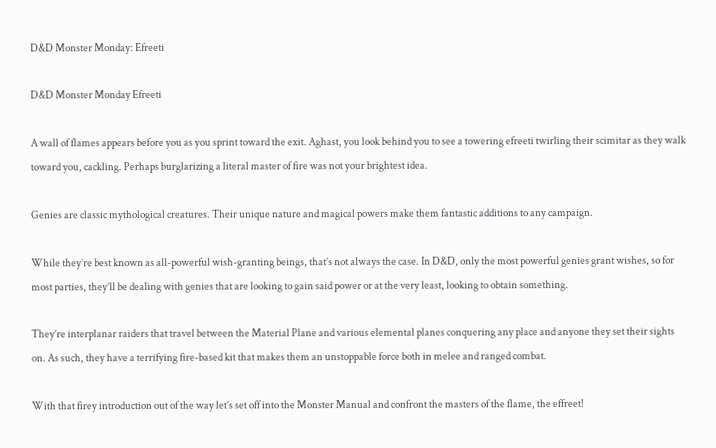D&D Monster Monday: Efreeti

D&D Monster Monday Efreeti

A wall of flames appears before you as you sprint toward the exit. Aghast, you look behind you to see a towering efreeti twirling their scimitar as they walk toward you, cackling. Perhaps burglarizing a literal master of fire was not your brightest idea.

Genies are classic mythological creatures. Their unique nature and magical powers make them fantastic additions to any campaign.

While they’re best known as all-powerful wish-granting beings, that’s not always the case. In D&D, only the most powerful genies grant wishes, so for most parties, they’ll be dealing with genies that are looking to gain said power or at the very least, looking to obtain something.

They’re interplanar raiders that travel between the Material Plane and various elemental planes conquering any place and anyone they set their sights on. As such, they have a terrifying fire-based kit that makes them an unstoppable force both in melee and ranged combat.

With that firey introduction out of the way let’s set off into the Monster Manual and confront the masters of the flame, the effreet!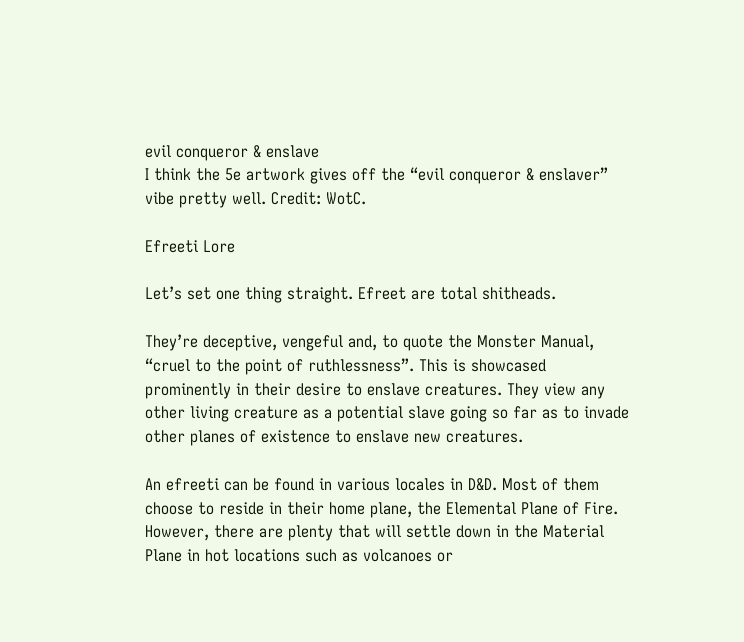evil conqueror & enslave
I think the 5e artwork gives off the “evil conqueror & enslaver” vibe pretty well. Credit: WotC.

Efreeti Lore

Let’s set one thing straight. Efreet are total shitheads.

They’re deceptive, vengeful and, to quote the Monster Manual, “cruel to the point of ruthlessness”. This is showcased prominently in their desire to enslave creatures. They view any other living creature as a potential slave going so far as to invade other planes of existence to enslave new creatures.

An efreeti can be found in various locales in D&D. Most of them choose to reside in their home plane, the Elemental Plane of Fire. However, there are plenty that will settle down in the Material Plane in hot locations such as volcanoes or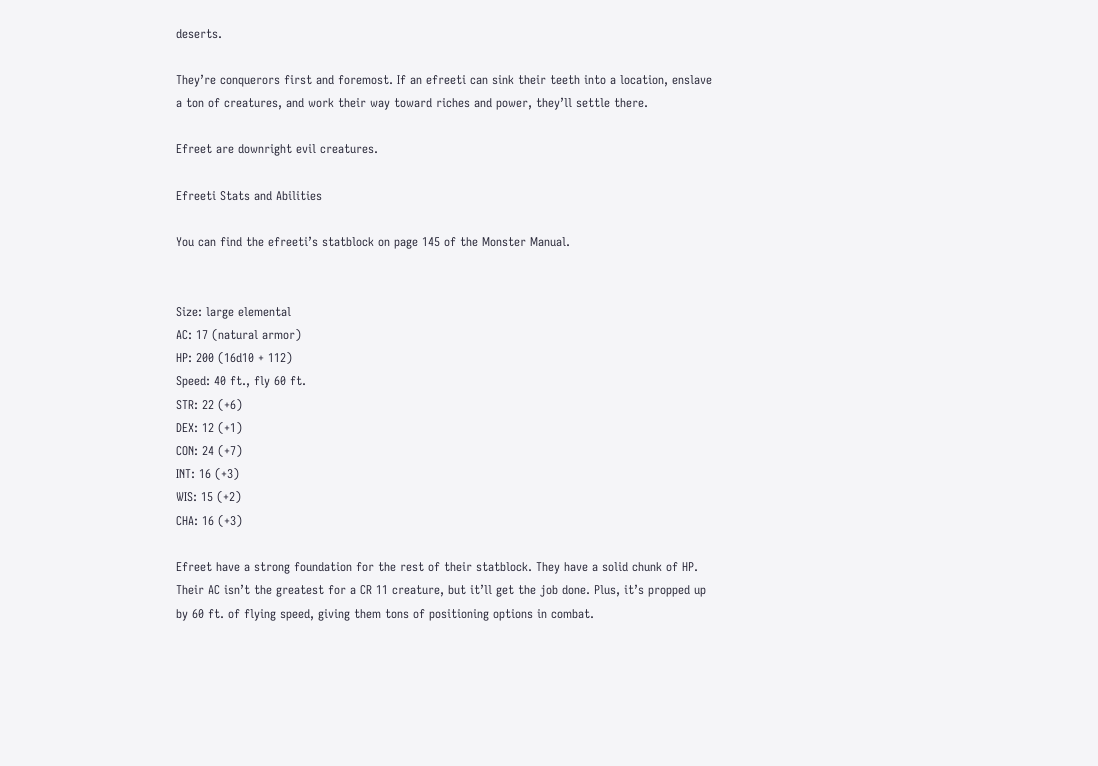deserts.

They’re conquerors first and foremost. If an efreeti can sink their teeth into a location, enslave a ton of creatures, and work their way toward riches and power, they’ll settle there.

Efreet are downright evil creatures.

Efreeti Stats and Abilities

You can find the efreeti’s statblock on page 145 of the Monster Manual.


Size: large elemental
AC: 17 (natural armor)
HP: 200 (16d10 + 112)
Speed: 40 ft., fly 60 ft.
STR: 22 (+6)
DEX: 12 (+1)
CON: 24 (+7)
INT: 16 (+3)
WIS: 15 (+2)
CHA: 16 (+3)

Efreet have a strong foundation for the rest of their statblock. They have a solid chunk of HP. Their AC isn’t the greatest for a CR 11 creature, but it’ll get the job done. Plus, it’s propped up by 60 ft. of flying speed, giving them tons of positioning options in combat.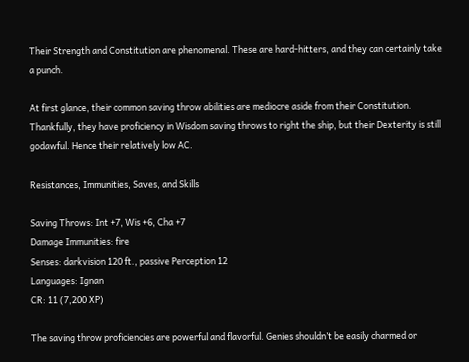Their Strength and Constitution are phenomenal. These are hard-hitters, and they can certainly take a punch.

At first glance, their common saving throw abilities are mediocre aside from their Constitution. Thankfully, they have proficiency in Wisdom saving throws to right the ship, but their Dexterity is still godawful. Hence their relatively low AC.

Resistances, Immunities, Saves, and Skills

Saving Throws: Int +7, Wis +6, Cha +7
Damage Immunities: fire
Senses: darkvision 120 ft., passive Perception 12
Languages: Ignan
CR: 11 (7,200 XP)

The saving throw proficiencies are powerful and flavorful. Genies shouldn’t be easily charmed or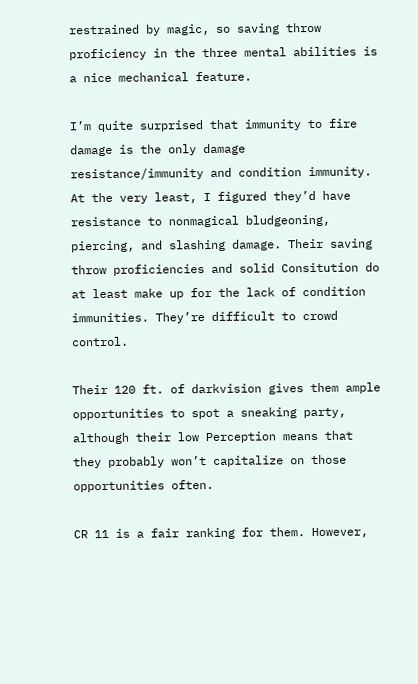restrained by magic, so saving throw proficiency in the three mental abilities is a nice mechanical feature.

I’m quite surprised that immunity to fire damage is the only damage resistance/immunity and condition immunity. At the very least, I figured they’d have resistance to nonmagical bludgeoning, piercing, and slashing damage. Their saving throw proficiencies and solid Consitution do at least make up for the lack of condition immunities. They’re difficult to crowd control.

Their 120 ft. of darkvision gives them ample opportunities to spot a sneaking party, although their low Perception means that they probably won’t capitalize on those opportunities often.

CR 11 is a fair ranking for them. However,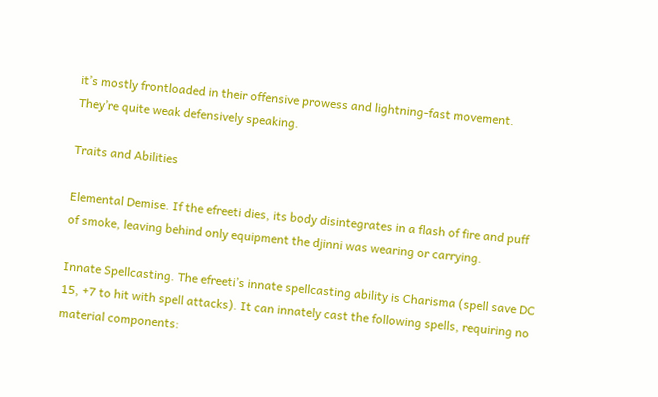it’s mostly frontloaded in their offensive prowess and lightning-fast movement. They’re quite weak defensively speaking.

Traits and Abilities

Elemental Demise. If the efreeti dies, its body disintegrates in a flash of fire and puff of smoke, leaving behind only equipment the djinni was wearing or carrying.

Innate Spellcasting. The efreeti’s innate spellcasting ability is Charisma (spell save DC 15, +7 to hit with spell attacks). It can innately cast the following spells, requiring no material components: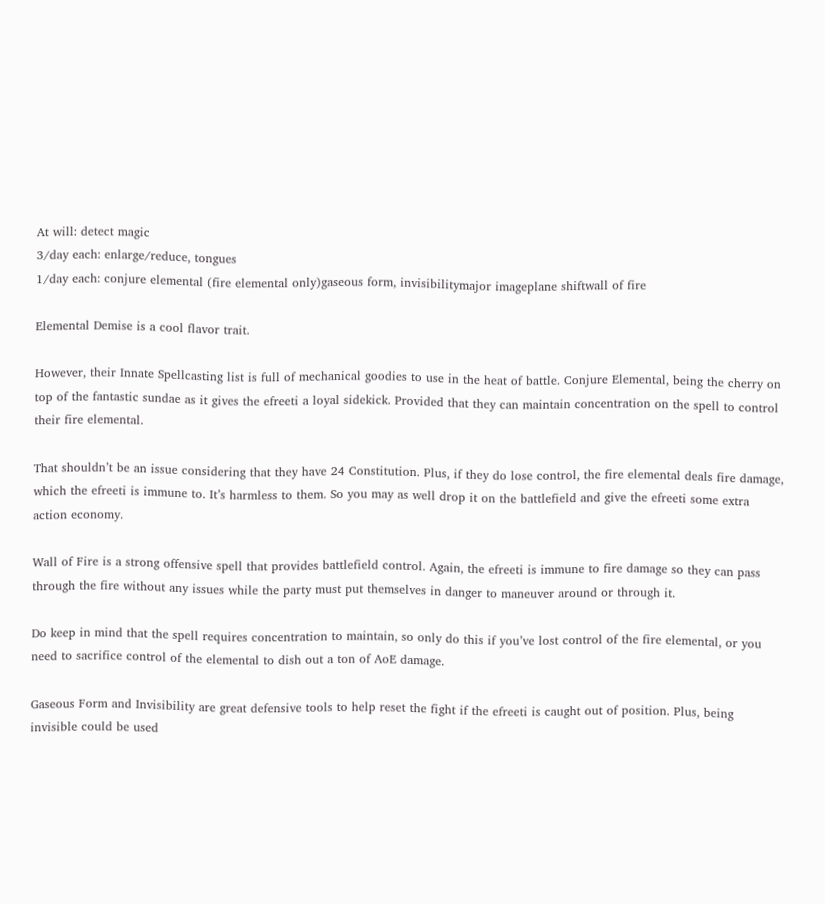At will: detect magic
3/day each: enlarge/reduce, tongues
1/day each: conjure elemental (fire elemental only)gaseous form, invisibilitymajor imageplane shiftwall of fire

Elemental Demise is a cool flavor trait.

However, their Innate Spellcasting list is full of mechanical goodies to use in the heat of battle. Conjure Elemental, being the cherry on top of the fantastic sundae as it gives the efreeti a loyal sidekick. Provided that they can maintain concentration on the spell to control their fire elemental.

That shouldn’t be an issue considering that they have 24 Constitution. Plus, if they do lose control, the fire elemental deals fire damage, which the efreeti is immune to. It’s harmless to them. So you may as well drop it on the battlefield and give the efreeti some extra action economy.

Wall of Fire is a strong offensive spell that provides battlefield control. Again, the efreeti is immune to fire damage so they can pass through the fire without any issues while the party must put themselves in danger to maneuver around or through it.

Do keep in mind that the spell requires concentration to maintain, so only do this if you’ve lost control of the fire elemental, or you need to sacrifice control of the elemental to dish out a ton of AoE damage.

Gaseous Form and Invisibility are great defensive tools to help reset the fight if the efreeti is caught out of position. Plus, being invisible could be used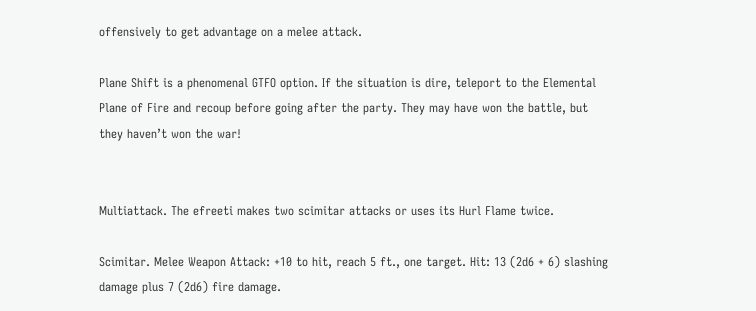offensively to get advantage on a melee attack.

Plane Shift is a phenomenal GTFO option. If the situation is dire, teleport to the Elemental Plane of Fire and recoup before going after the party. They may have won the battle, but they haven’t won the war!


Multiattack. The efreeti makes two scimitar attacks or uses its Hurl Flame twice.

Scimitar. Melee Weapon Attack: +10 to hit, reach 5 ft., one target. Hit: 13 (2d6 + 6) slashing damage plus 7 (2d6) fire damage.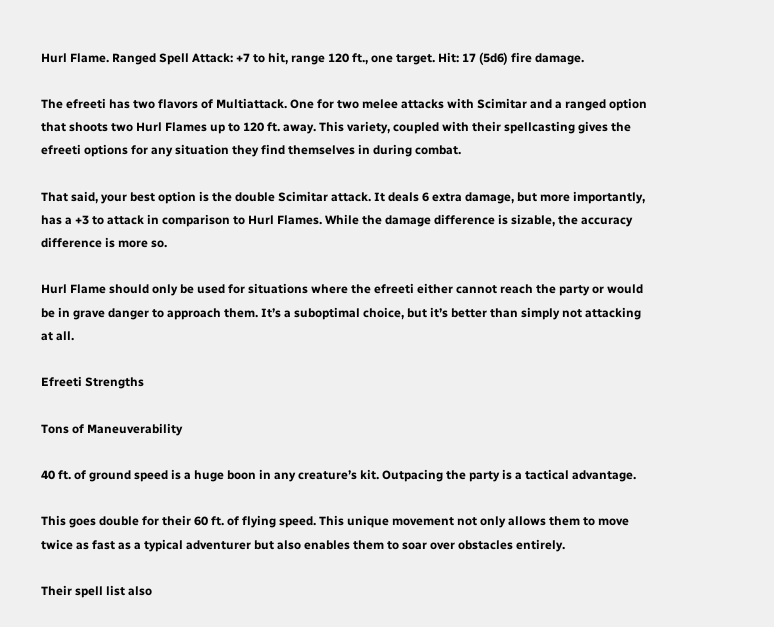Hurl Flame. Ranged Spell Attack: +7 to hit, range 120 ft., one target. Hit: 17 (5d6) fire damage.

The efreeti has two flavors of Multiattack. One for two melee attacks with Scimitar and a ranged option that shoots two Hurl Flames up to 120 ft. away. This variety, coupled with their spellcasting gives the efreeti options for any situation they find themselves in during combat.

That said, your best option is the double Scimitar attack. It deals 6 extra damage, but more importantly, has a +3 to attack in comparison to Hurl Flames. While the damage difference is sizable, the accuracy difference is more so.

Hurl Flame should only be used for situations where the efreeti either cannot reach the party or would be in grave danger to approach them. It’s a suboptimal choice, but it’s better than simply not attacking at all.

Efreeti Strengths

Tons of Maneuverability

40 ft. of ground speed is a huge boon in any creature’s kit. Outpacing the party is a tactical advantage.

This goes double for their 60 ft. of flying speed. This unique movement not only allows them to move twice as fast as a typical adventurer but also enables them to soar over obstacles entirely.

Their spell list also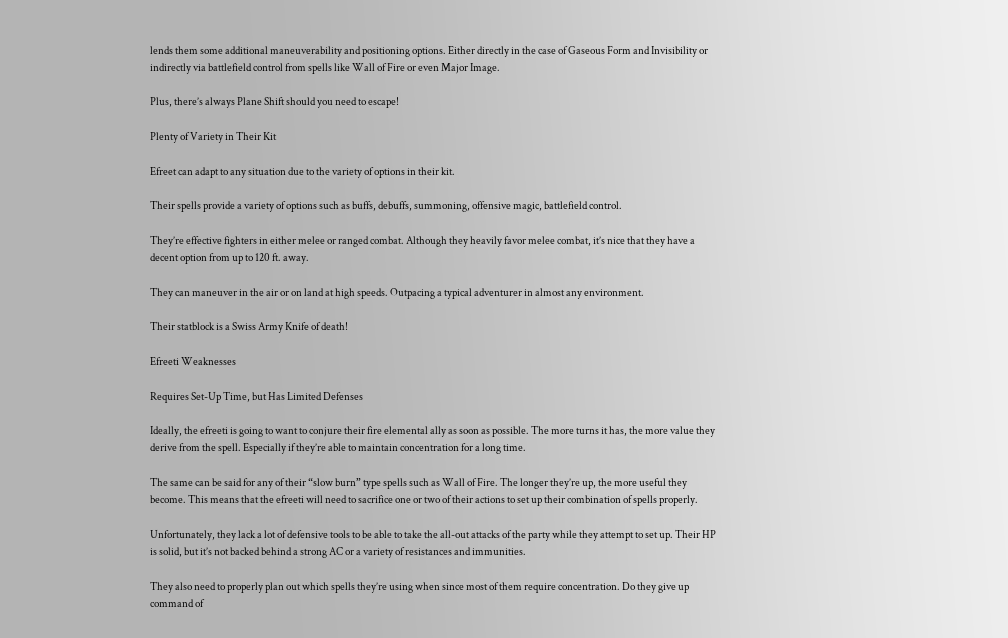lends them some additional maneuverability and positioning options. Either directly in the case of Gaseous Form and Invisibility or indirectly via battlefield control from spells like Wall of Fire or even Major Image.

Plus, there’s always Plane Shift should you need to escape!

Plenty of Variety in Their Kit

Efreet can adapt to any situation due to the variety of options in their kit.

Their spells provide a variety of options such as buffs, debuffs, summoning, offensive magic, battlefield control.

They’re effective fighters in either melee or ranged combat. Although they heavily favor melee combat, it’s nice that they have a decent option from up to 120 ft. away.

They can maneuver in the air or on land at high speeds. Outpacing a typical adventurer in almost any environment.

Their statblock is a Swiss Army Knife of death!

Efreeti Weaknesses

Requires Set-Up Time, but Has Limited Defenses

Ideally, the efreeti is going to want to conjure their fire elemental ally as soon as possible. The more turns it has, the more value they derive from the spell. Especially if they’re able to maintain concentration for a long time.

The same can be said for any of their “slow burn” type spells such as Wall of Fire. The longer they’re up, the more useful they become. This means that the efreeti will need to sacrifice one or two of their actions to set up their combination of spells properly.

Unfortunately, they lack a lot of defensive tools to be able to take the all-out attacks of the party while they attempt to set up. Their HP is solid, but it’s not backed behind a strong AC or a variety of resistances and immunities.

They also need to properly plan out which spells they’re using when since most of them require concentration. Do they give up command of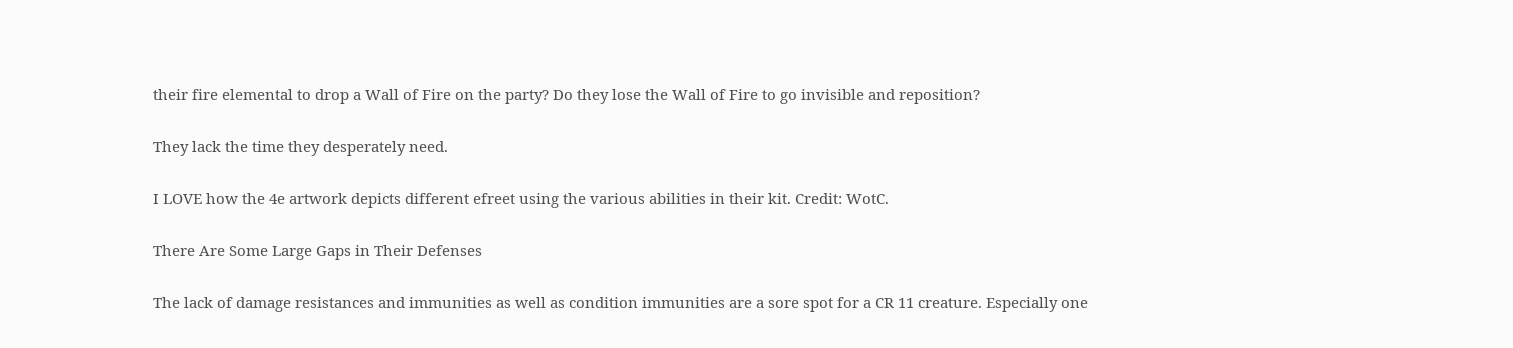their fire elemental to drop a Wall of Fire on the party? Do they lose the Wall of Fire to go invisible and reposition?

They lack the time they desperately need.

I LOVE how the 4e artwork depicts different efreet using the various abilities in their kit. Credit: WotC.

There Are Some Large Gaps in Their Defenses

The lack of damage resistances and immunities as well as condition immunities are a sore spot for a CR 11 creature. Especially one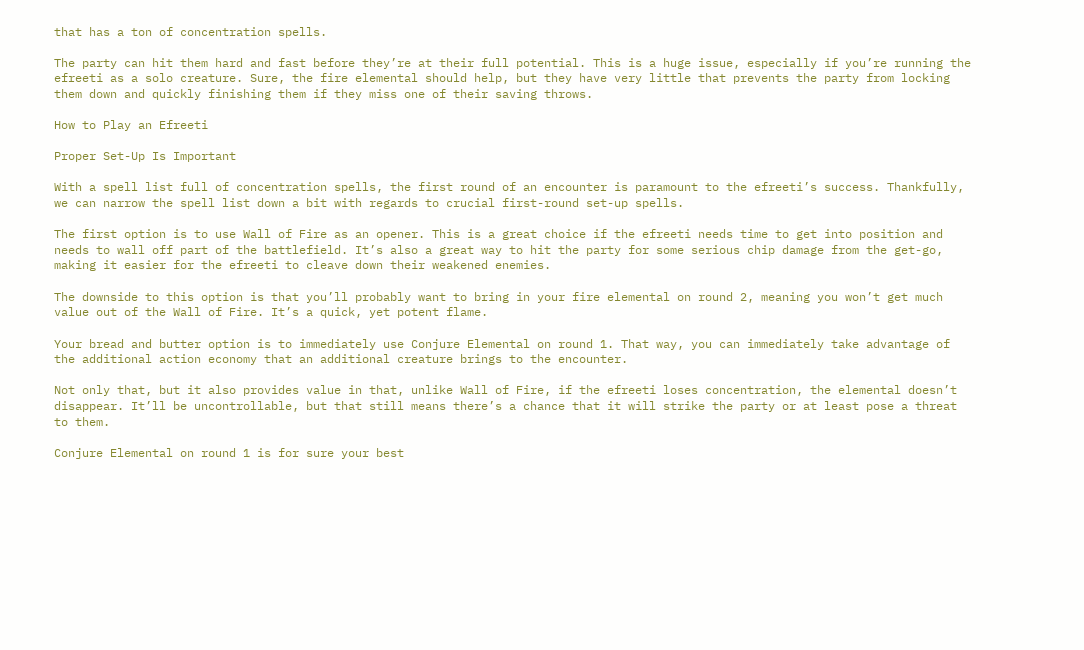that has a ton of concentration spells.

The party can hit them hard and fast before they’re at their full potential. This is a huge issue, especially if you’re running the efreeti as a solo creature. Sure, the fire elemental should help, but they have very little that prevents the party from locking them down and quickly finishing them if they miss one of their saving throws.

How to Play an Efreeti

Proper Set-Up Is Important

With a spell list full of concentration spells, the first round of an encounter is paramount to the efreeti’s success. Thankfully, we can narrow the spell list down a bit with regards to crucial first-round set-up spells.

The first option is to use Wall of Fire as an opener. This is a great choice if the efreeti needs time to get into position and needs to wall off part of the battlefield. It’s also a great way to hit the party for some serious chip damage from the get-go, making it easier for the efreeti to cleave down their weakened enemies.

The downside to this option is that you’ll probably want to bring in your fire elemental on round 2, meaning you won’t get much value out of the Wall of Fire. It’s a quick, yet potent flame.

Your bread and butter option is to immediately use Conjure Elemental on round 1. That way, you can immediately take advantage of the additional action economy that an additional creature brings to the encounter.

Not only that, but it also provides value in that, unlike Wall of Fire, if the efreeti loses concentration, the elemental doesn’t disappear. It’ll be uncontrollable, but that still means there’s a chance that it will strike the party or at least pose a threat to them.

Conjure Elemental on round 1 is for sure your best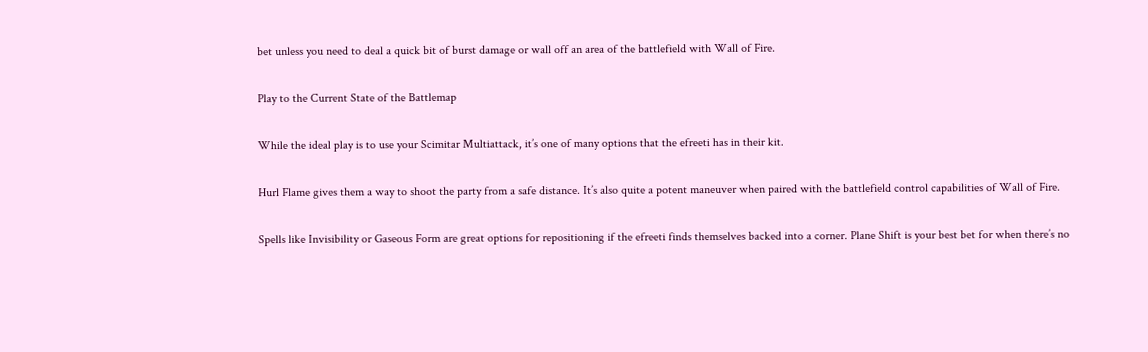bet unless you need to deal a quick bit of burst damage or wall off an area of the battlefield with Wall of Fire.

Play to the Current State of the Battlemap

While the ideal play is to use your Scimitar Multiattack, it’s one of many options that the efreeti has in their kit.

Hurl Flame gives them a way to shoot the party from a safe distance. It’s also quite a potent maneuver when paired with the battlefield control capabilities of Wall of Fire.

Spells like Invisibility or Gaseous Form are great options for repositioning if the efreeti finds themselves backed into a corner. Plane Shift is your best bet for when there’s no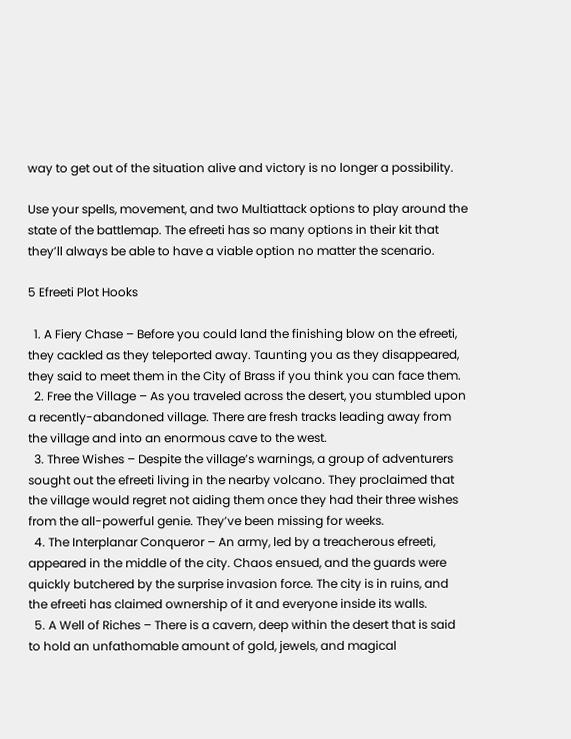way to get out of the situation alive and victory is no longer a possibility.

Use your spells, movement, and two Multiattack options to play around the state of the battlemap. The efreeti has so many options in their kit that they’ll always be able to have a viable option no matter the scenario.

5 Efreeti Plot Hooks

  1. A Fiery Chase – Before you could land the finishing blow on the efreeti, they cackled as they teleported away. Taunting you as they disappeared, they said to meet them in the City of Brass if you think you can face them.
  2. Free the Village – As you traveled across the desert, you stumbled upon a recently-abandoned village. There are fresh tracks leading away from the village and into an enormous cave to the west.
  3. Three Wishes – Despite the village’s warnings, a group of adventurers sought out the efreeti living in the nearby volcano. They proclaimed that the village would regret not aiding them once they had their three wishes from the all-powerful genie. They’ve been missing for weeks.
  4. The Interplanar Conqueror – An army, led by a treacherous efreeti, appeared in the middle of the city. Chaos ensued, and the guards were quickly butchered by the surprise invasion force. The city is in ruins, and the efreeti has claimed ownership of it and everyone inside its walls.
  5. A Well of Riches – There is a cavern, deep within the desert that is said to hold an unfathomable amount of gold, jewels, and magical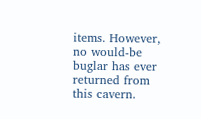items. However, no would-be buglar has ever returned from this cavern.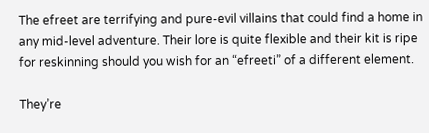The efreet are terrifying and pure-evil villains that could find a home in any mid-level adventure. Their lore is quite flexible and their kit is ripe for reskinning should you wish for an “efreeti” of a different element.

They’re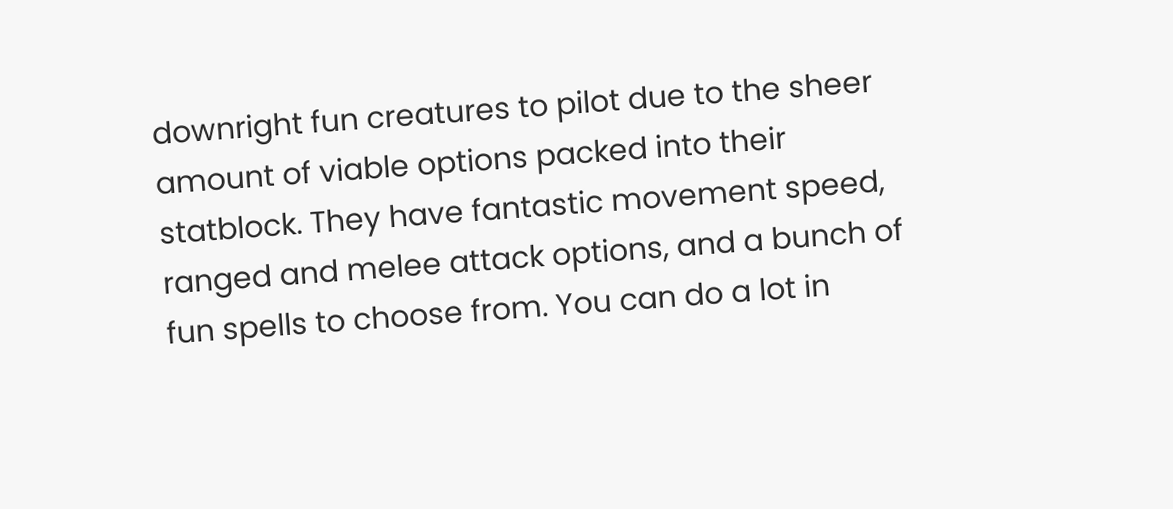downright fun creatures to pilot due to the sheer amount of viable options packed into their statblock. They have fantastic movement speed, ranged and melee attack options, and a bunch of fun spells to choose from. You can do a lot in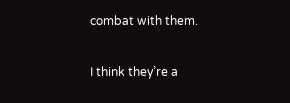combat with them.

I think they’re a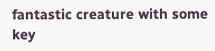fantastic creature with some key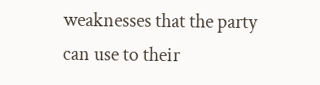weaknesses that the party can use to their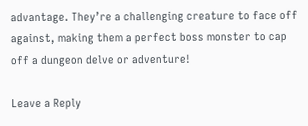advantage. They’re a challenging creature to face off against, making them a perfect boss monster to cap off a dungeon delve or adventure!

Leave a Reply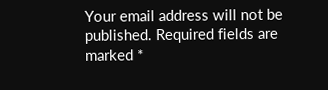Your email address will not be published. Required fields are marked *